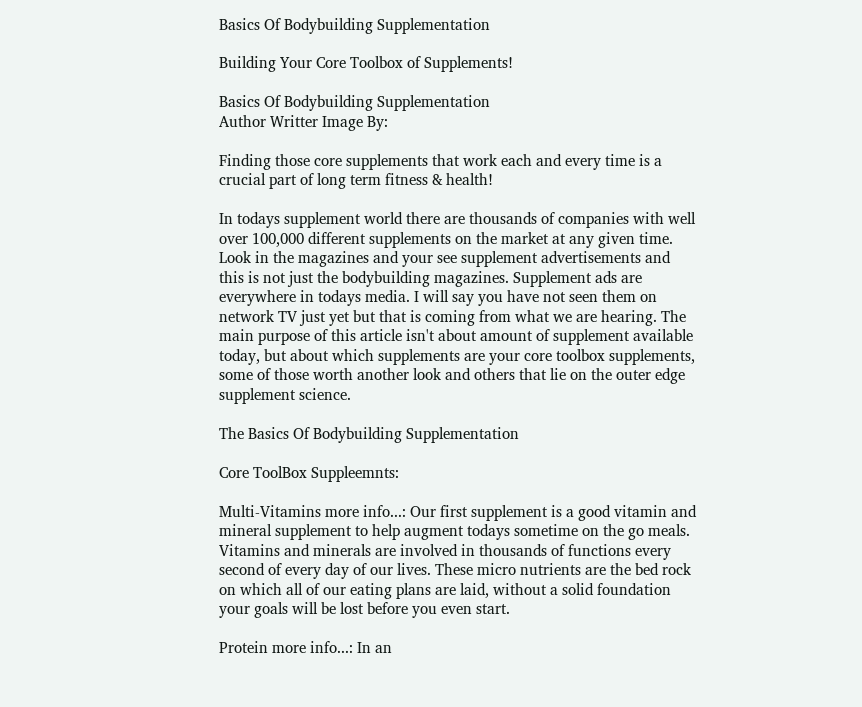Basics Of Bodybuilding Supplementation

Building Your Core Toolbox of Supplements!

Basics Of Bodybuilding Supplementation
Author Writter Image By:

Finding those core supplements that work each and every time is a crucial part of long term fitness & health!

In todays supplement world there are thousands of companies with well over 100,000 different supplements on the market at any given time. Look in the magazines and your see supplement advertisements and this is not just the bodybuilding magazines. Supplement ads are everywhere in todays media. I will say you have not seen them on network TV just yet but that is coming from what we are hearing. The main purpose of this article isn't about amount of supplement available today, but about which supplements are your core toolbox supplements, some of those worth another look and others that lie on the outer edge supplement science.

The Basics Of Bodybuilding Supplementation

Core ToolBox Suppleemnts:

Multi-Vitamins more info...: Our first supplement is a good vitamin and mineral supplement to help augment todays sometime on the go meals. Vitamins and minerals are involved in thousands of functions every second of every day of our lives. These micro nutrients are the bed rock on which all of our eating plans are laid, without a solid foundation your goals will be lost before you even start.

Protein more info...: In an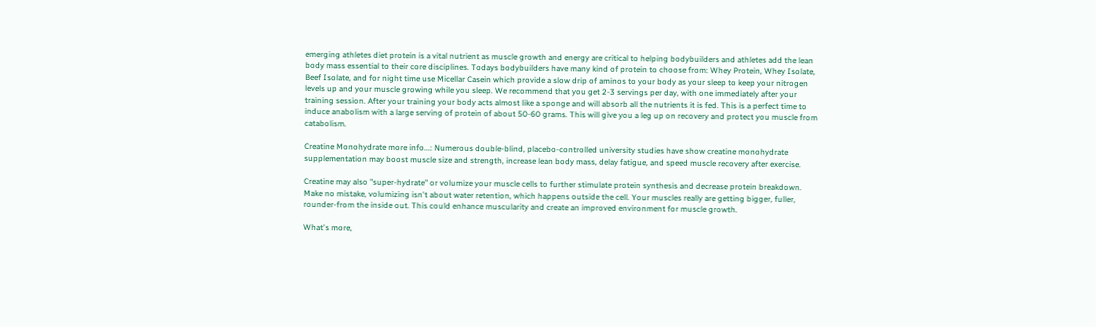emerging athletes diet protein is a vital nutrient as muscle growth and energy are critical to helping bodybuilders and athletes add the lean body mass essential to their core disciplines. Todays bodybuilders have many kind of protein to choose from: Whey Protein, Whey Isolate, Beef Isolate, and for night time use Micellar Casein which provide a slow drip of aminos to your body as your sleep to keep your nitrogen levels up and your muscle growing while you sleep. We recommend that you get 2-3 servings per day, with one immediately after your training session. After your training your body acts almost like a sponge and will absorb all the nutrients it is fed. This is a perfect time to induce anabolism with a large serving of protein of about 50-60 grams. This will give you a leg up on recovery and protect you muscle from catabolism.

Creatine Monohydrate more info...: Numerous double-blind, placebo-controlled university studies have show creatine monohydrate supplementation may boost muscle size and strength, increase lean body mass, delay fatigue, and speed muscle recovery after exercise.

Creatine may also "super-hydrate" or volumize your muscle cells to further stimulate protein synthesis and decrease protein breakdown. Make no mistake, volumizing isn't about water retention, which happens outside the cell. Your muscles really are getting bigger, fuller, rounder-from the inside out. This could enhance muscularity and create an improved environment for muscle growth.

What's more,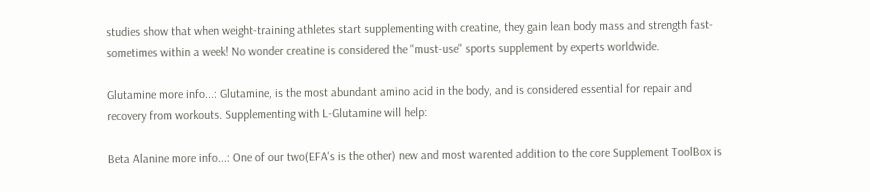studies show that when weight-training athletes start supplementing with creatine, they gain lean body mass and strength fast-sometimes within a week! No wonder creatine is considered the "must-use" sports supplement by experts worldwide.

Glutamine more info...: Glutamine, is the most abundant amino acid in the body, and is considered essential for repair and recovery from workouts. Supplementing with L-Glutamine will help:

Beta Alanine more info...: One of our two(EFA's is the other) new and most warented addition to the core Supplement ToolBox is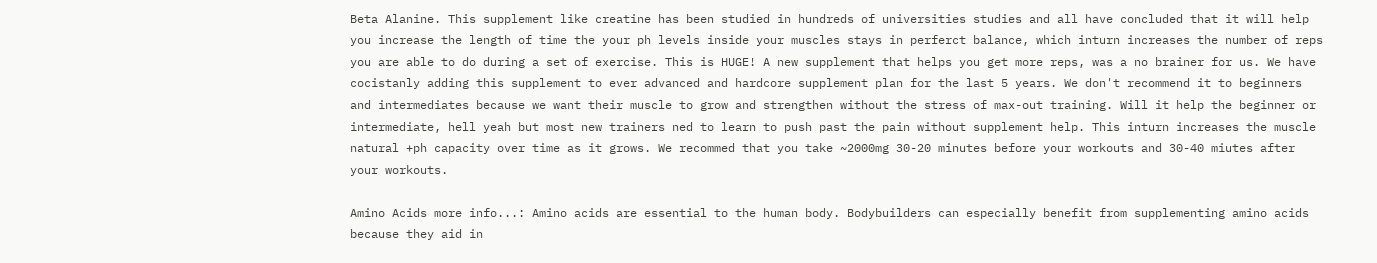Beta Alanine. This supplement like creatine has been studied in hundreds of universities studies and all have concluded that it will help you increase the length of time the your ph levels inside your muscles stays in perferct balance, which inturn increases the number of reps you are able to do during a set of exercise. This is HUGE! A new supplement that helps you get more reps, was a no brainer for us. We have cocistanly adding this supplement to ever advanced and hardcore supplement plan for the last 5 years. We don't recommend it to beginners and intermediates because we want their muscle to grow and strengthen without the stress of max-out training. Will it help the beginner or intermediate, hell yeah but most new trainers ned to learn to push past the pain without supplement help. This inturn increases the muscle natural +ph capacity over time as it grows. We recommed that you take ~2000mg 30-20 minutes before your workouts and 30-40 miutes after your workouts.

Amino Acids more info...: Amino acids are essential to the human body. Bodybuilders can especially benefit from supplementing amino acids because they aid in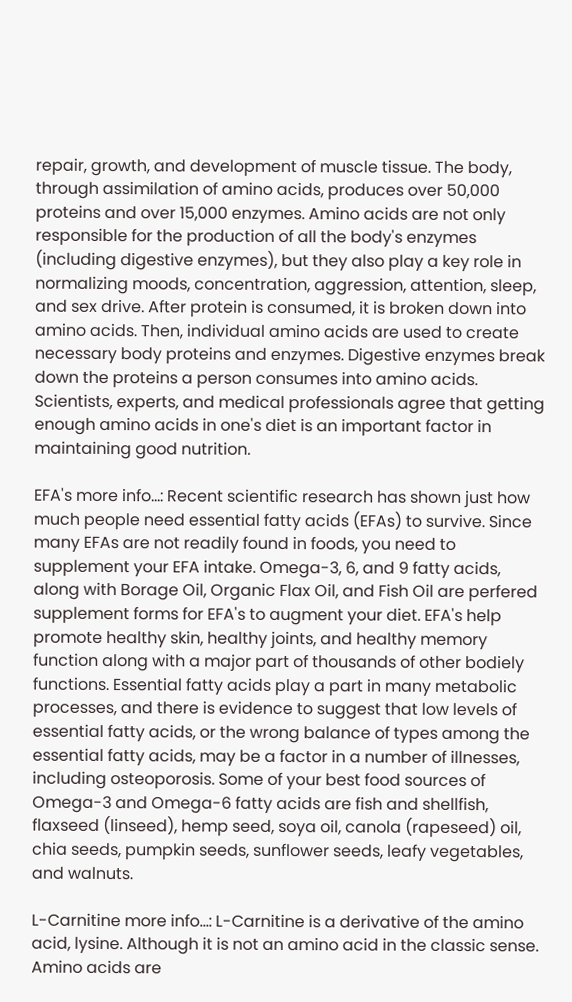repair, growth, and development of muscle tissue. The body, through assimilation of amino acids, produces over 50,000 proteins and over 15,000 enzymes. Amino acids are not only responsible for the production of all the body's enzymes (including digestive enzymes), but they also play a key role in normalizing moods, concentration, aggression, attention, sleep, and sex drive. After protein is consumed, it is broken down into amino acids. Then, individual amino acids are used to create necessary body proteins and enzymes. Digestive enzymes break down the proteins a person consumes into amino acids. Scientists, experts, and medical professionals agree that getting enough amino acids in one's diet is an important factor in maintaining good nutrition.

EFA's more info...: Recent scientific research has shown just how much people need essential fatty acids (EFAs) to survive. Since many EFAs are not readily found in foods, you need to supplement your EFA intake. Omega-3, 6, and 9 fatty acids, along with Borage Oil, Organic Flax Oil, and Fish Oil are perfered supplement forms for EFA's to augment your diet. EFA's help promote healthy skin, healthy joints, and healthy memory function along with a major part of thousands of other bodiely functions. Essential fatty acids play a part in many metabolic processes, and there is evidence to suggest that low levels of essential fatty acids, or the wrong balance of types among the essential fatty acids, may be a factor in a number of illnesses, including osteoporosis. Some of your best food sources of Omega-3 and Omega-6 fatty acids are fish and shellfish, flaxseed (linseed), hemp seed, soya oil, canola (rapeseed) oil, chia seeds, pumpkin seeds, sunflower seeds, leafy vegetables, and walnuts.

L-Carnitine more info...: L-Carnitine is a derivative of the amino acid, lysine. Although it is not an amino acid in the classic sense. Amino acids are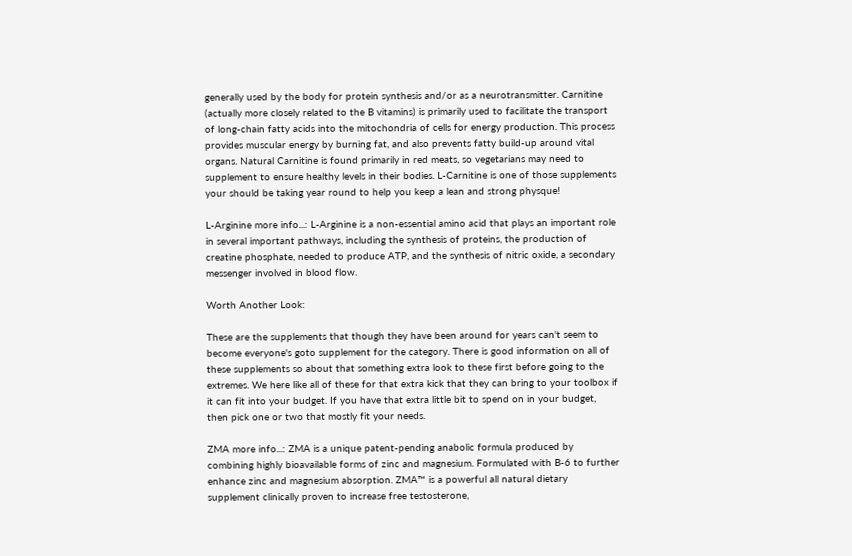generally used by the body for protein synthesis and/or as a neurotransmitter. Carnitine (actually more closely related to the B vitamins) is primarily used to facilitate the transport of long-chain fatty acids into the mitochondria of cells for energy production. This process provides muscular energy by burning fat, and also prevents fatty build-up around vital organs. Natural Carnitine is found primarily in red meats, so vegetarians may need to supplement to ensure healthy levels in their bodies. L-Carnitine is one of those supplements your should be taking year round to help you keep a lean and strong physque!

L-Arginine more info...: L-Arginine is a non-essential amino acid that plays an important role in several important pathways, including the synthesis of proteins, the production of creatine phosphate, needed to produce ATP, and the synthesis of nitric oxide, a secondary messenger involved in blood flow.

Worth Another Look:

These are the supplements that though they have been around for years can't seem to become everyone's goto supplement for the category. There is good information on all of these supplements so about that something extra look to these first before going to the extremes. We here like all of these for that extra kick that they can bring to your toolbox if it can fit into your budget. If you have that extra little bit to spend on in your budget, then pick one or two that mostly fit your needs.

ZMA more info...: ZMA is a unique patent-pending anabolic formula produced by combining highly bioavailable forms of zinc and magnesium. Formulated with B-6 to further enhance zinc and magnesium absorption. ZMA™ is a powerful all natural dietary supplement clinically proven to increase free testosterone,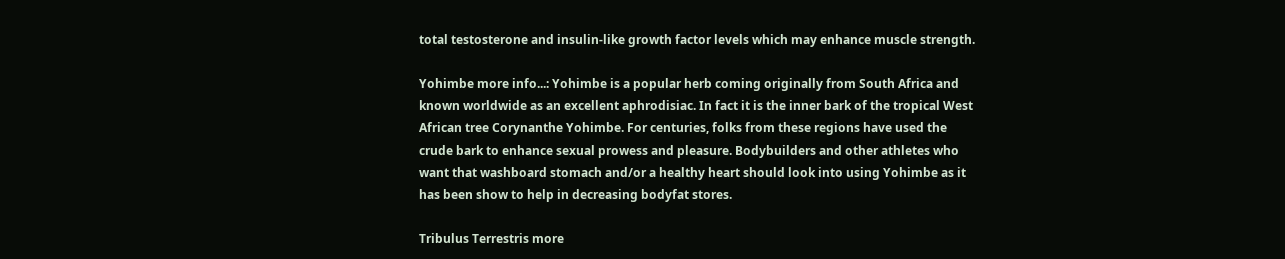total testosterone and insulin-like growth factor levels which may enhance muscle strength.

Yohimbe more info...: Yohimbe is a popular herb coming originally from South Africa and known worldwide as an excellent aphrodisiac. In fact it is the inner bark of the tropical West African tree Corynanthe Yohimbe. For centuries, folks from these regions have used the crude bark to enhance sexual prowess and pleasure. Bodybuilders and other athletes who want that washboard stomach and/or a healthy heart should look into using Yohimbe as it has been show to help in decreasing bodyfat stores.

Tribulus Terrestris more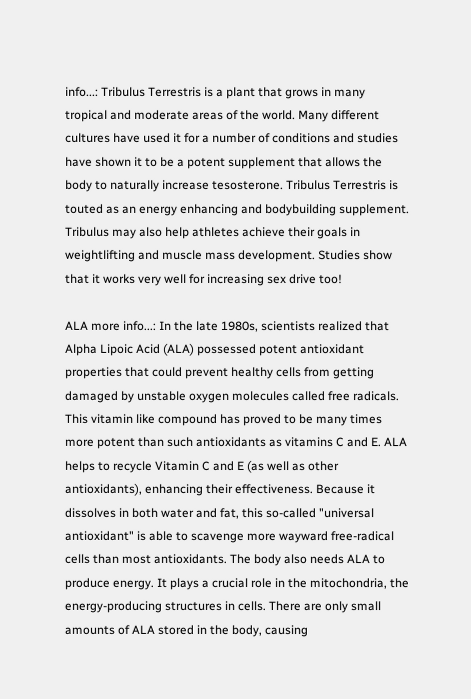info...: Tribulus Terrestris is a plant that grows in many tropical and moderate areas of the world. Many different cultures have used it for a number of conditions and studies have shown it to be a potent supplement that allows the body to naturally increase tesosterone. Tribulus Terrestris is touted as an energy enhancing and bodybuilding supplement. Tribulus may also help athletes achieve their goals in weightlifting and muscle mass development. Studies show that it works very well for increasing sex drive too!

ALA more info...: In the late 1980s, scientists realized that Alpha Lipoic Acid (ALA) possessed potent antioxidant properties that could prevent healthy cells from getting damaged by unstable oxygen molecules called free radicals. This vitamin like compound has proved to be many times more potent than such antioxidants as vitamins C and E. ALA helps to recycle Vitamin C and E (as well as other antioxidants), enhancing their effectiveness. Because it dissolves in both water and fat, this so-called "universal antioxidant" is able to scavenge more wayward free-radical cells than most antioxidants. The body also needs ALA to produce energy. It plays a crucial role in the mitochondria, the energy-producing structures in cells. There are only small amounts of ALA stored in the body, causing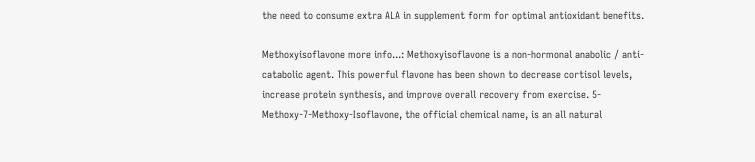the need to consume extra ALA in supplement form for optimal antioxidant benefits.

Methoxyisoflavone more info...: Methoxyisoflavone is a non-hormonal anabolic / anti-catabolic agent. This powerful flavone has been shown to decrease cortisol levels, increase protein synthesis, and improve overall recovery from exercise. 5-Methoxy-7-Methoxy-Isoflavone, the official chemical name, is an all natural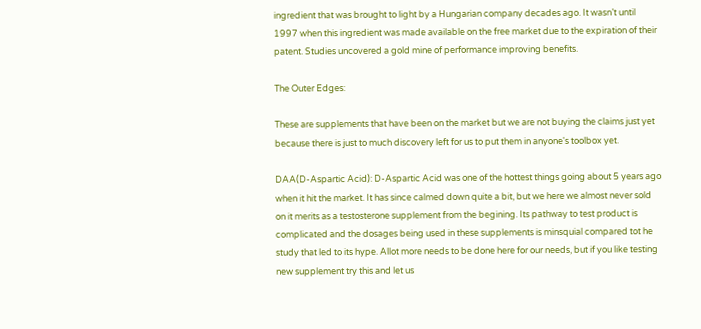ingredient that was brought to light by a Hungarian company decades ago. It wasn’t until 1997 when this ingredient was made available on the free market due to the expiration of their patent. Studies uncovered a gold mine of performance improving benefits.

The Outer Edges:

These are supplements that have been on the market but we are not buying the claims just yet because there is just to much discovery left for us to put them in anyone's toolbox yet.

DAA(D-Aspartic Acid): D-Aspartic Acid was one of the hottest things going about 5 years ago when it hit the market. It has since calmed down quite a bit, but we here we almost never sold on it merits as a testosterone supplement from the begining. Its pathway to test product is complicated and the dosages being used in these supplements is minsquial compared tot he study that led to its hype. Allot more needs to be done here for our needs, but if you like testing new supplement try this and let us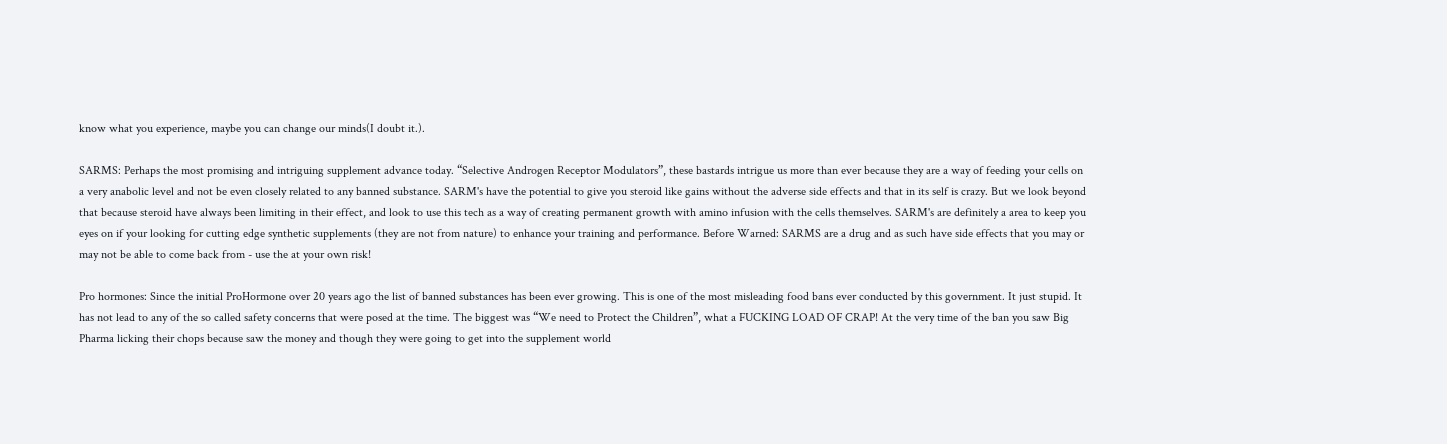know what you experience, maybe you can change our minds(I doubt it.).

SARMS: Perhaps the most promising and intriguing supplement advance today. “Selective Androgen Receptor Modulators”, these bastards intrigue us more than ever because they are a way of feeding your cells on a very anabolic level and not be even closely related to any banned substance. SARM's have the potential to give you steroid like gains without the adverse side effects and that in its self is crazy. But we look beyond that because steroid have always been limiting in their effect, and look to use this tech as a way of creating permanent growth with amino infusion with the cells themselves. SARM's are definitely a area to keep you eyes on if your looking for cutting edge synthetic supplements (they are not from nature) to enhance your training and performance. Before Warned: SARMS are a drug and as such have side effects that you may or may not be able to come back from - use the at your own risk!

Pro hormones: Since the initial ProHormone over 20 years ago the list of banned substances has been ever growing. This is one of the most misleading food bans ever conducted by this government. It just stupid. It has not lead to any of the so called safety concerns that were posed at the time. The biggest was “We need to Protect the Children”, what a FUCKING LOAD OF CRAP! At the very time of the ban you saw Big Pharma licking their chops because saw the money and though they were going to get into the supplement world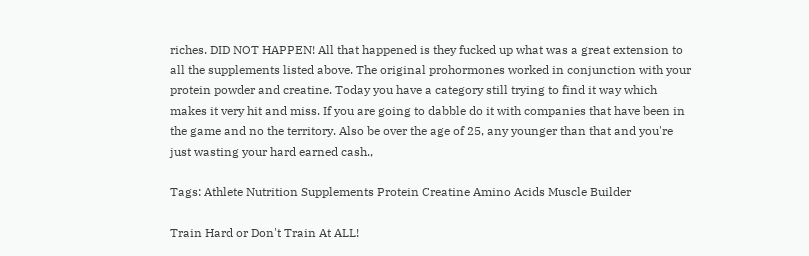riches. DID NOT HAPPEN! All that happened is they fucked up what was a great extension to all the supplements listed above. The original prohormones worked in conjunction with your protein powder and creatine. Today you have a category still trying to find it way which makes it very hit and miss. If you are going to dabble do it with companies that have been in the game and no the territory. Also be over the age of 25, any younger than that and you're just wasting your hard earned cash.,

Tags: Athlete Nutrition Supplements Protein Creatine Amino Acids Muscle Builder

Train Hard or Don't Train At ALL!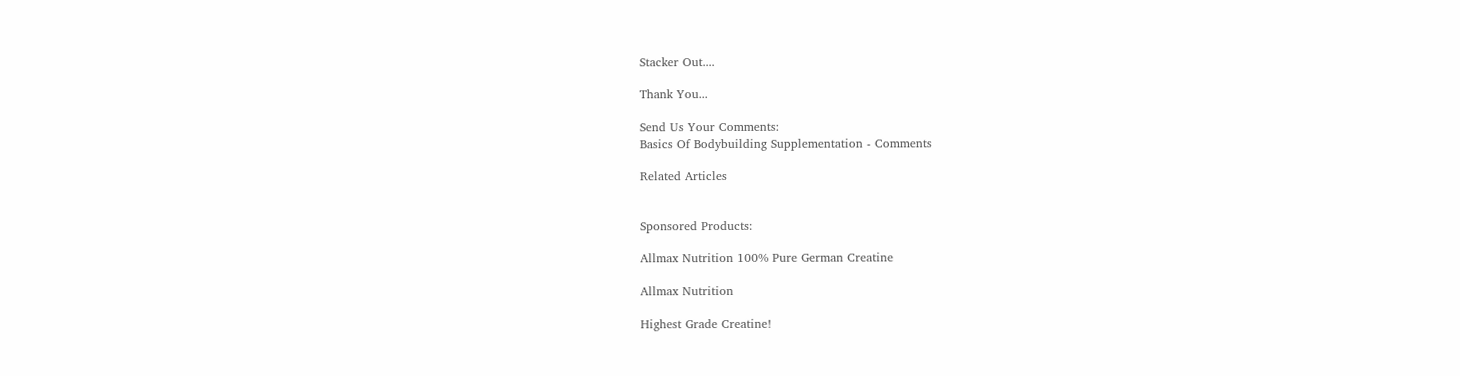Stacker Out....

Thank You...

Send Us Your Comments:
Basics Of Bodybuilding Supplementation - Comments

Related Articles


Sponsored Products:

Allmax Nutrition 100% Pure German Creatine

Allmax Nutrition

Highest Grade Creatine!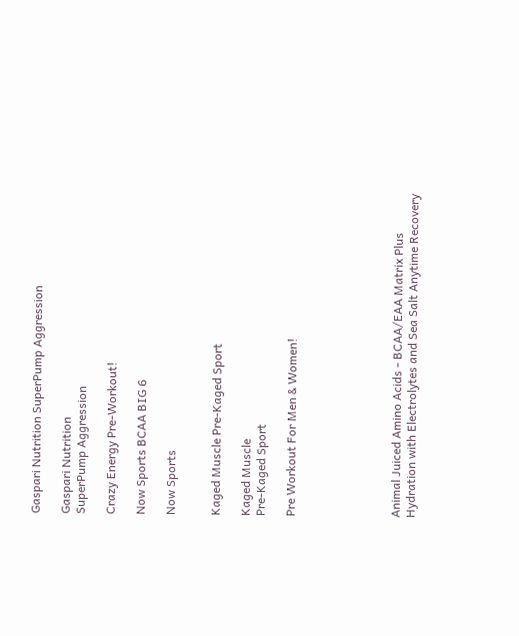Gaspari Nutrition SuperPump Aggression

Gaspari Nutrition
SuperPump Aggression

Crazy Energy Pre-Workout!

Now Sports BCAA BIG 6

Now Sports


Kaged Muscle Pre-Kaged Sport

Kaged Muscle
Pre-Kaged Sport

Pre Workout For Men & Women!






Animal Juiced Amino Acids - BCAA/EAA Matrix Plus Hydration with Electrolytes and Sea Salt Anytime Recovery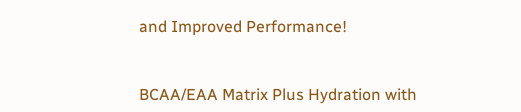and Improved Performance!


BCAA/EAA Matrix Plus Hydration with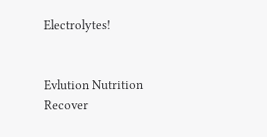Electrolytes!


Evlution Nutrition Recover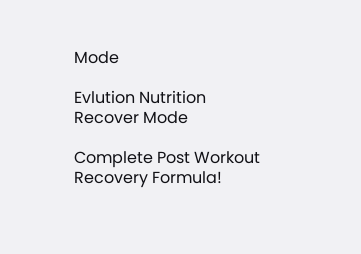Mode

Evlution Nutrition
Recover Mode

Complete Post Workout Recovery Formula!